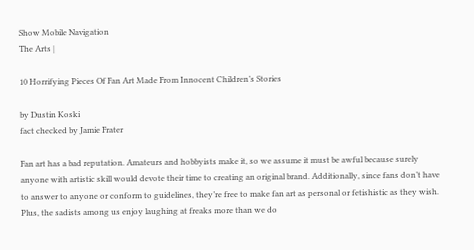Show Mobile Navigation
The Arts |

10 Horrifying Pieces Of Fan Art Made From Innocent Children’s Stories

by Dustin Koski
fact checked by Jamie Frater

Fan art has a bad reputation. Amateurs and hobbyists make it, so we assume it must be awful because surely anyone with artistic skill would devote their time to creating an original brand. Additionally, since fans don’t have to answer to anyone or conform to guidelines, they’re free to make fan art as personal or fetishistic as they wish. Plus, the sadists among us enjoy laughing at freaks more than we do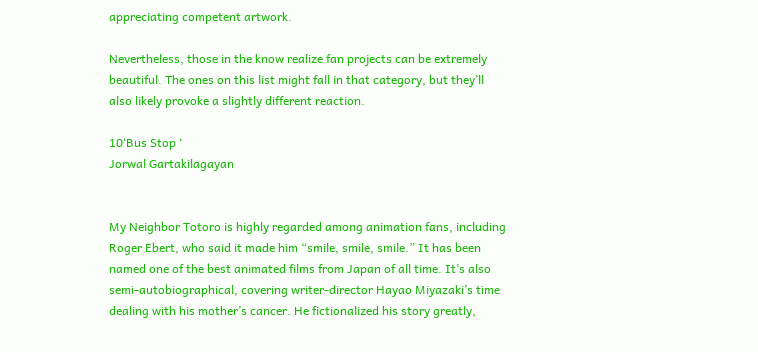appreciating competent artwork.

Nevertheless, those in the know realize fan projects can be extremely beautiful. The ones on this list might fall in that category, but they’ll also likely provoke a slightly different reaction.

10‘Bus Stop ‘
Jorwal Gartakilagayan


My Neighbor Totoro is highly regarded among animation fans, including Roger Ebert, who said it made him “smile, smile, smile.” It has been named one of the best animated films from Japan of all time. It’s also semi-autobiographical, covering writer-director Hayao Miyazaki’s time dealing with his mother’s cancer. He fictionalized his story greatly,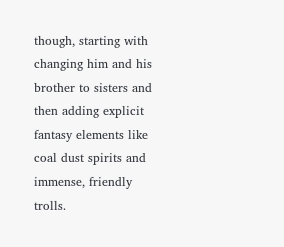though, starting with changing him and his brother to sisters and then adding explicit fantasy elements like coal dust spirits and immense, friendly trolls.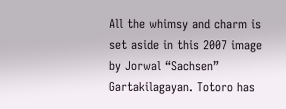All the whimsy and charm is set aside in this 2007 image by Jorwal “Sachsen” Gartakilagayan. Totoro has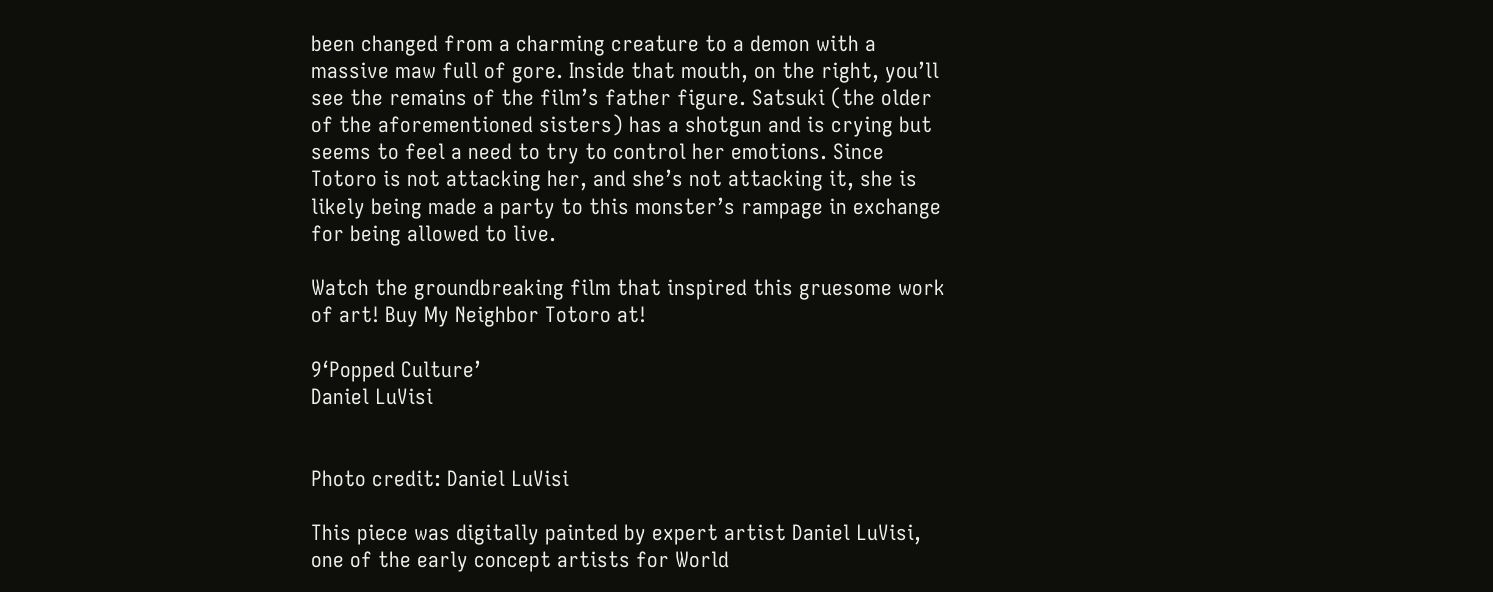been changed from a charming creature to a demon with a massive maw full of gore. Inside that mouth, on the right, you’ll see the remains of the film’s father figure. Satsuki (the older of the aforementioned sisters) has a shotgun and is crying but seems to feel a need to try to control her emotions. Since Totoro is not attacking her, and she’s not attacking it, she is likely being made a party to this monster’s rampage in exchange for being allowed to live.

Watch the groundbreaking film that inspired this gruesome work of art! Buy My Neighbor Totoro at!

9‘Popped Culture’
Daniel LuVisi


Photo credit: Daniel LuVisi

This piece was digitally painted by expert artist Daniel LuVisi, one of the early concept artists for World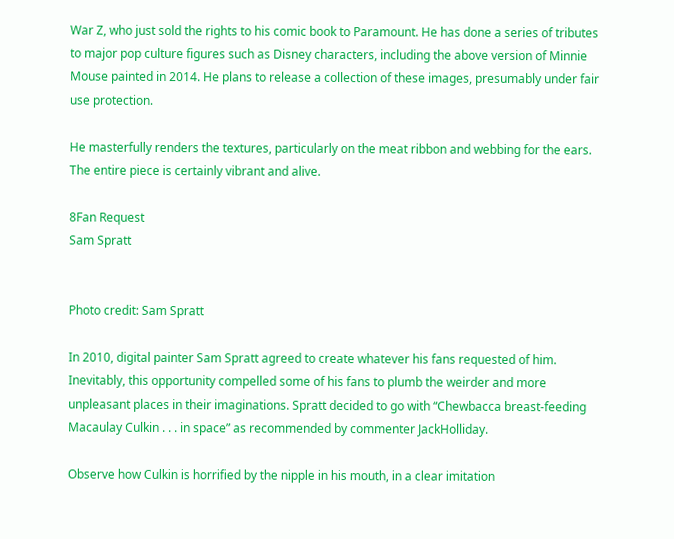War Z, who just sold the rights to his comic book to Paramount. He has done a series of tributes to major pop culture figures such as Disney characters, including the above version of Minnie Mouse painted in 2014. He plans to release a collection of these images, presumably under fair use protection.

He masterfully renders the textures, particularly on the meat ribbon and webbing for the ears. The entire piece is certainly vibrant and alive.

8Fan Request
Sam Spratt


Photo credit: Sam Spratt

In 2010, digital painter Sam Spratt agreed to create whatever his fans requested of him. Inevitably, this opportunity compelled some of his fans to plumb the weirder and more unpleasant places in their imaginations. Spratt decided to go with “Chewbacca breast-feeding Macaulay Culkin . . . in space” as recommended by commenter JackHolliday.

Observe how Culkin is horrified by the nipple in his mouth, in a clear imitation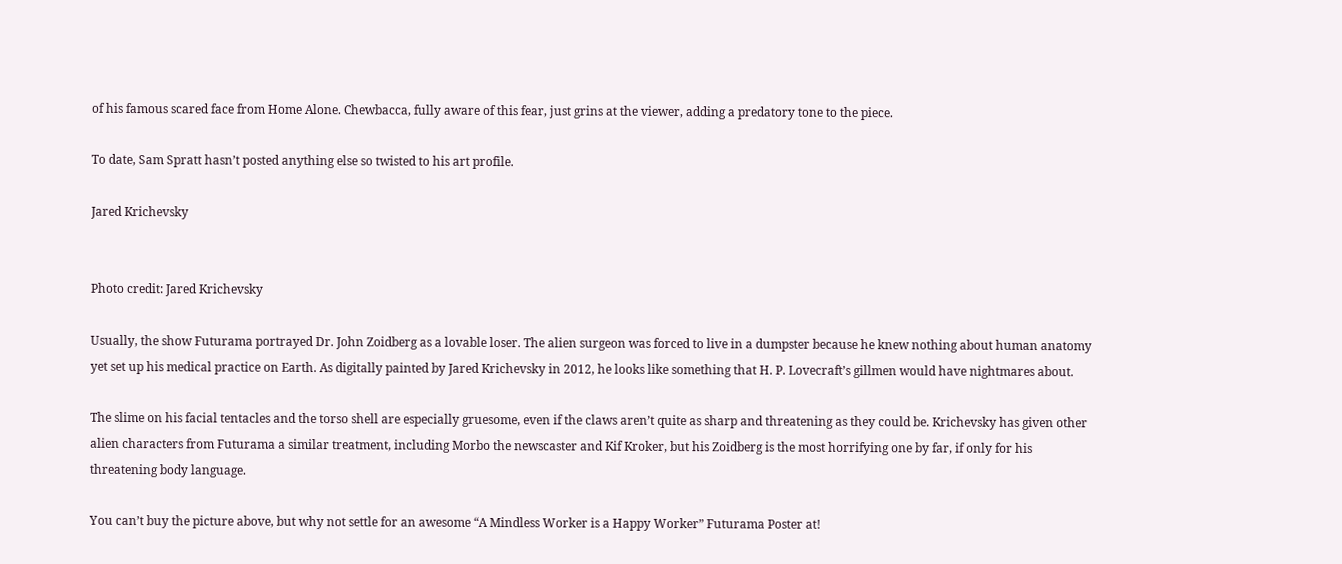of his famous scared face from Home Alone. Chewbacca, fully aware of this fear, just grins at the viewer, adding a predatory tone to the piece.

To date, Sam Spratt hasn’t posted anything else so twisted to his art profile.

Jared Krichevsky


Photo credit: Jared Krichevsky

Usually, the show Futurama portrayed Dr. John Zoidberg as a lovable loser. The alien surgeon was forced to live in a dumpster because he knew nothing about human anatomy yet set up his medical practice on Earth. As digitally painted by Jared Krichevsky in 2012, he looks like something that H. P. Lovecraft’s gillmen would have nightmares about.

The slime on his facial tentacles and the torso shell are especially gruesome, even if the claws aren’t quite as sharp and threatening as they could be. Krichevsky has given other alien characters from Futurama a similar treatment, including Morbo the newscaster and Kif Kroker, but his Zoidberg is the most horrifying one by far, if only for his threatening body language.

You can’t buy the picture above, but why not settle for an awesome “A Mindless Worker is a Happy Worker” Futurama Poster at!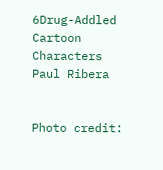6Drug-Addled Cartoon Characters
Paul Ribera


Photo credit: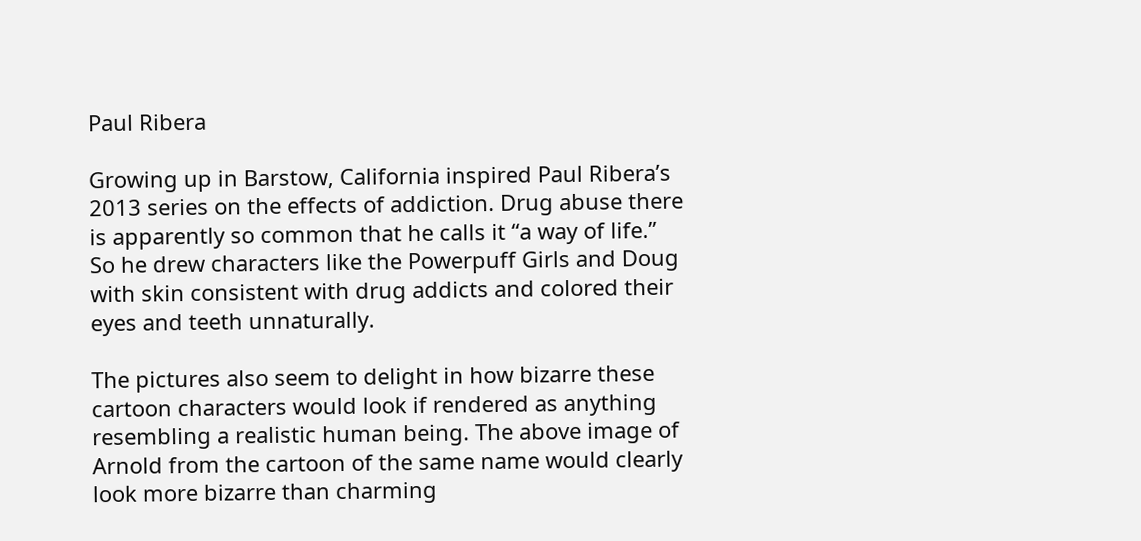Paul Ribera

Growing up in Barstow, California inspired Paul Ribera’s 2013 series on the effects of addiction. Drug abuse there is apparently so common that he calls it “a way of life.” So he drew characters like the Powerpuff Girls and Doug with skin consistent with drug addicts and colored their eyes and teeth unnaturally.

The pictures also seem to delight in how bizarre these cartoon characters would look if rendered as anything resembling a realistic human being. The above image of Arnold from the cartoon of the same name would clearly look more bizarre than charming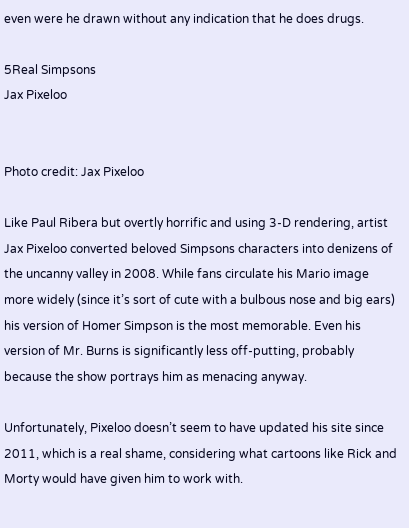even were he drawn without any indication that he does drugs.

5Real Simpsons
Jax Pixeloo


Photo credit: Jax Pixeloo

Like Paul Ribera but overtly horrific and using 3-D rendering, artist Jax Pixeloo converted beloved Simpsons characters into denizens of the uncanny valley in 2008. While fans circulate his Mario image more widely (since it’s sort of cute with a bulbous nose and big ears) his version of Homer Simpson is the most memorable. Even his version of Mr. Burns is significantly less off-putting, probably because the show portrays him as menacing anyway.

Unfortunately, Pixeloo doesn’t seem to have updated his site since 2011, which is a real shame, considering what cartoons like Rick and Morty would have given him to work with.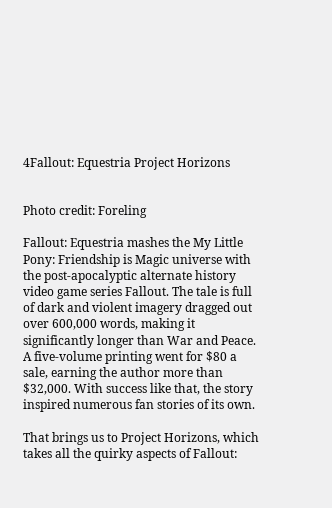4Fallout: Equestria Project Horizons


Photo credit: Foreling

Fallout: Equestria mashes the My Little Pony: Friendship is Magic universe with the post-apocalyptic alternate history video game series Fallout. The tale is full of dark and violent imagery dragged out over 600,000 words, making it significantly longer than War and Peace. A five-volume printing went for $80 a sale, earning the author more than $32,000. With success like that, the story inspired numerous fan stories of its own.

That brings us to Project Horizons, which takes all the quirky aspects of Fallout: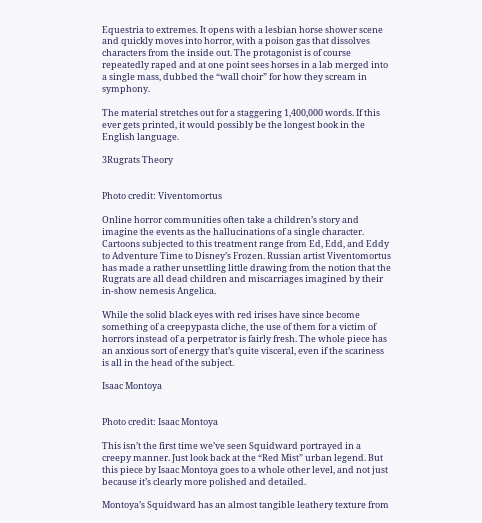Equestria to extremes. It opens with a lesbian horse shower scene and quickly moves into horror, with a poison gas that dissolves characters from the inside out. The protagonist is of course repeatedly raped and at one point sees horses in a lab merged into a single mass, dubbed the “wall choir” for how they scream in symphony.

The material stretches out for a staggering 1,400,000 words. If this ever gets printed, it would possibly be the longest book in the English language.

3Rugrats Theory


Photo credit: Viventomortus

Online horror communities often take a children’s story and imagine the events as the hallucinations of a single character. Cartoons subjected to this treatment range from Ed, Edd, and Eddy to Adventure Time to Disney’s Frozen. Russian artist Viventomortus has made a rather unsettling little drawing from the notion that the Rugrats are all dead children and miscarriages imagined by their in-show nemesis Angelica.

While the solid black eyes with red irises have since become something of a creepypasta cliche, the use of them for a victim of horrors instead of a perpetrator is fairly fresh. The whole piece has an anxious sort of energy that’s quite visceral, even if the scariness is all in the head of the subject.

Isaac Montoya


Photo credit: Isaac Montoya

This isn’t the first time we’ve seen Squidward portrayed in a creepy manner. Just look back at the “Red Mist” urban legend. But this piece by Isaac Montoya goes to a whole other level, and not just because it’s clearly more polished and detailed.

Montoya’s Squidward has an almost tangible leathery texture from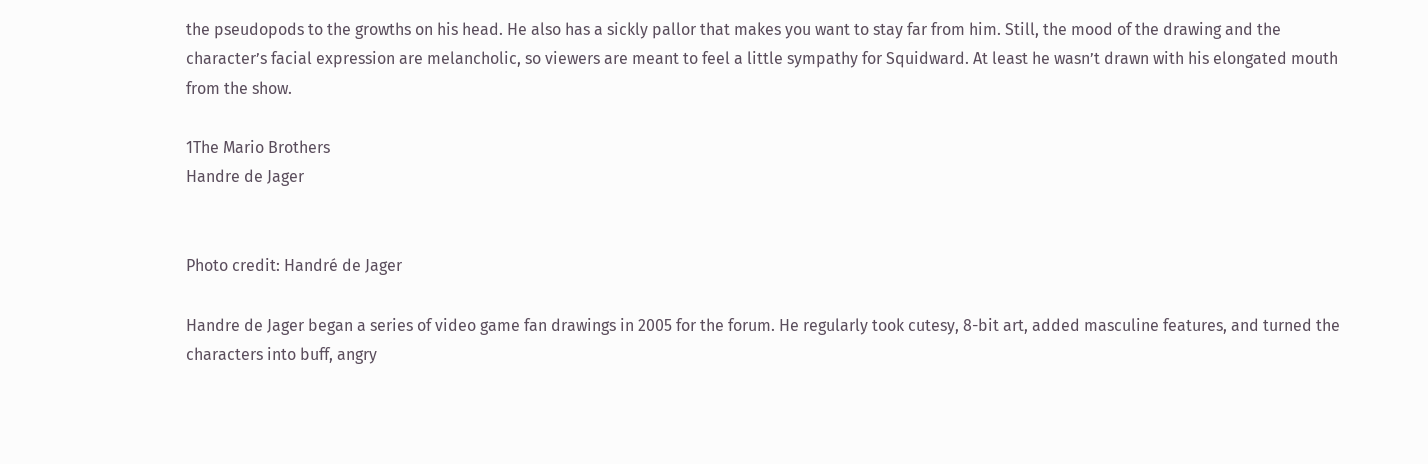the pseudopods to the growths on his head. He also has a sickly pallor that makes you want to stay far from him. Still, the mood of the drawing and the character’s facial expression are melancholic, so viewers are meant to feel a little sympathy for Squidward. At least he wasn’t drawn with his elongated mouth from the show.

1The Mario Brothers
Handre de Jager


Photo credit: Handré de Jager

Handre de Jager began a series of video game fan drawings in 2005 for the forum. He regularly took cutesy, 8-bit art, added masculine features, and turned the characters into buff, angry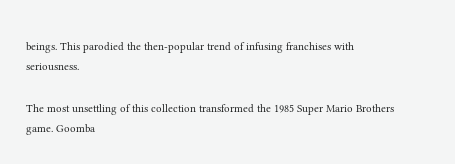beings. This parodied the then-popular trend of infusing franchises with seriousness.

The most unsettling of this collection transformed the 1985 Super Mario Brothers game. Goomba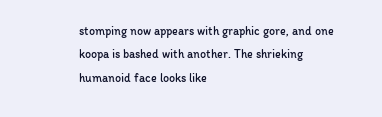stomping now appears with graphic gore, and one koopa is bashed with another. The shrieking humanoid face looks like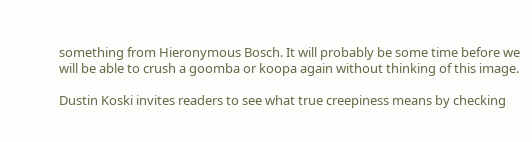something from Hieronymous Bosch. It will probably be some time before we will be able to crush a goomba or koopa again without thinking of this image.

Dustin Koski invites readers to see what true creepiness means by checking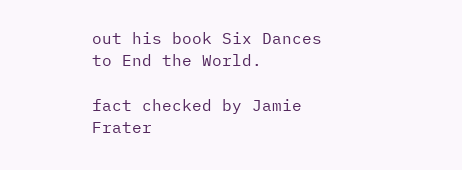out his book Six Dances to End the World.

fact checked by Jamie Frater